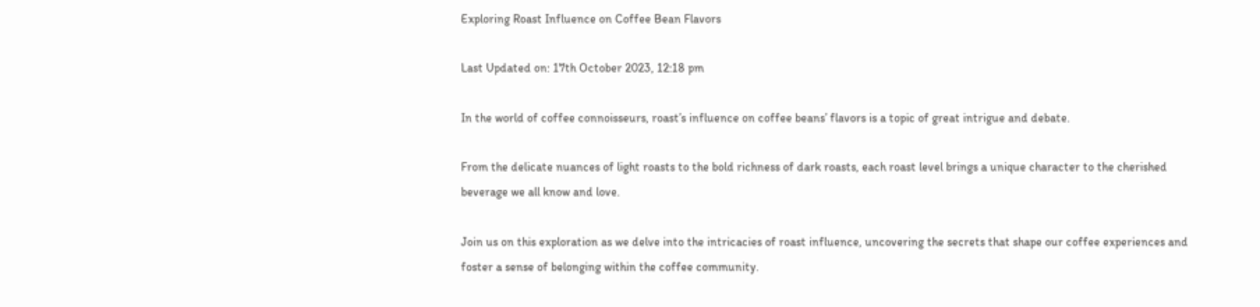Exploring Roast Influence on Coffee Bean Flavors

Last Updated on: 17th October 2023, 12:18 pm

In the world of coffee connoisseurs, roast’s influence on coffee beans’ flavors is a topic of great intrigue and debate.

From the delicate nuances of light roasts to the bold richness of dark roasts, each roast level brings a unique character to the cherished beverage we all know and love.

Join us on this exploration as we delve into the intricacies of roast influence, uncovering the secrets that shape our coffee experiences and foster a sense of belonging within the coffee community.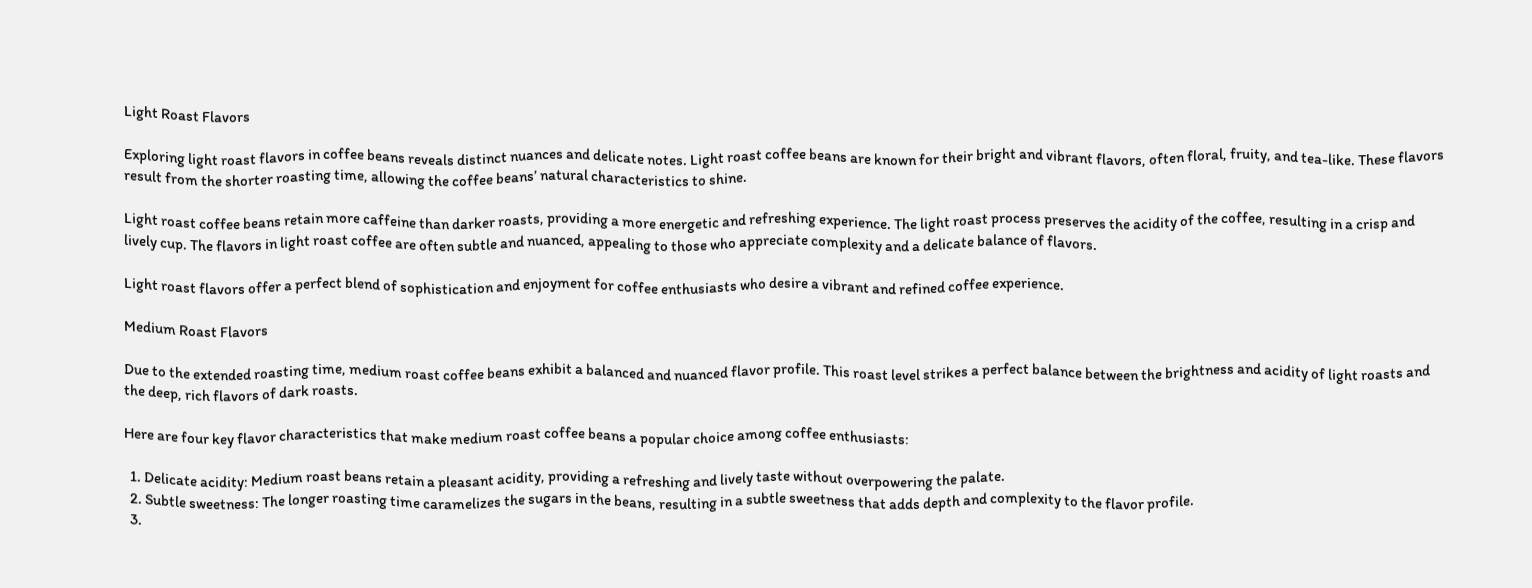Light Roast Flavors

Exploring light roast flavors in coffee beans reveals distinct nuances and delicate notes. Light roast coffee beans are known for their bright and vibrant flavors, often floral, fruity, and tea-like. These flavors result from the shorter roasting time, allowing the coffee beans’ natural characteristics to shine.

Light roast coffee beans retain more caffeine than darker roasts, providing a more energetic and refreshing experience. The light roast process preserves the acidity of the coffee, resulting in a crisp and lively cup. The flavors in light roast coffee are often subtle and nuanced, appealing to those who appreciate complexity and a delicate balance of flavors.

Light roast flavors offer a perfect blend of sophistication and enjoyment for coffee enthusiasts who desire a vibrant and refined coffee experience.

Medium Roast Flavors

Due to the extended roasting time, medium roast coffee beans exhibit a balanced and nuanced flavor profile. This roast level strikes a perfect balance between the brightness and acidity of light roasts and the deep, rich flavors of dark roasts.

Here are four key flavor characteristics that make medium roast coffee beans a popular choice among coffee enthusiasts:

  1. Delicate acidity: Medium roast beans retain a pleasant acidity, providing a refreshing and lively taste without overpowering the palate.
  2. Subtle sweetness: The longer roasting time caramelizes the sugars in the beans, resulting in a subtle sweetness that adds depth and complexity to the flavor profile.
  3.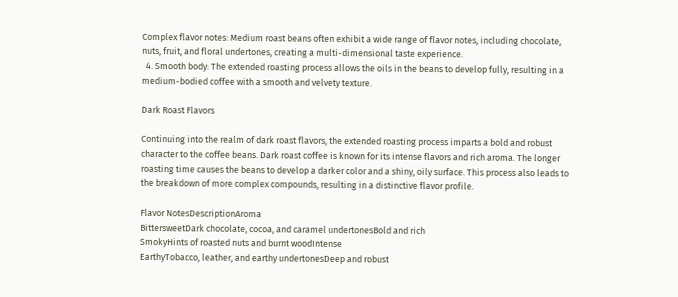Complex flavor notes: Medium roast beans often exhibit a wide range of flavor notes, including chocolate, nuts, fruit, and floral undertones, creating a multi-dimensional taste experience.
  4. Smooth body: The extended roasting process allows the oils in the beans to develop fully, resulting in a medium-bodied coffee with a smooth and velvety texture.

Dark Roast Flavors

Continuing into the realm of dark roast flavors, the extended roasting process imparts a bold and robust character to the coffee beans. Dark roast coffee is known for its intense flavors and rich aroma. The longer roasting time causes the beans to develop a darker color and a shiny, oily surface. This process also leads to the breakdown of more complex compounds, resulting in a distinctive flavor profile.

Flavor NotesDescriptionAroma
BittersweetDark chocolate, cocoa, and caramel undertonesBold and rich
SmokyHints of roasted nuts and burnt woodIntense
EarthyTobacco, leather, and earthy undertonesDeep and robust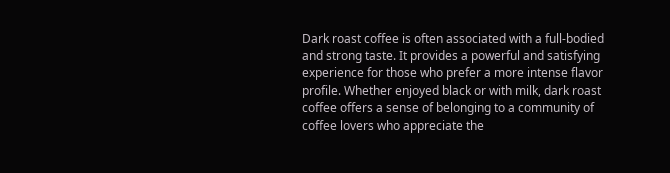Dark roast coffee is often associated with a full-bodied and strong taste. It provides a powerful and satisfying experience for those who prefer a more intense flavor profile. Whether enjoyed black or with milk, dark roast coffee offers a sense of belonging to a community of coffee lovers who appreciate the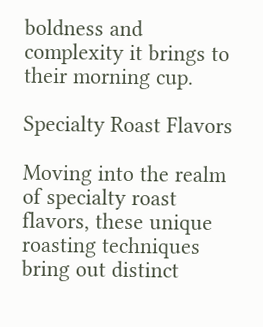boldness and complexity it brings to their morning cup.

Specialty Roast Flavors

Moving into the realm of specialty roast flavors, these unique roasting techniques bring out distinct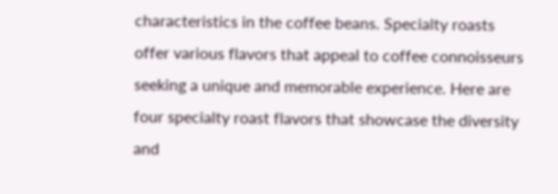characteristics in the coffee beans. Specialty roasts offer various flavors that appeal to coffee connoisseurs seeking a unique and memorable experience. Here are four specialty roast flavors that showcase the diversity and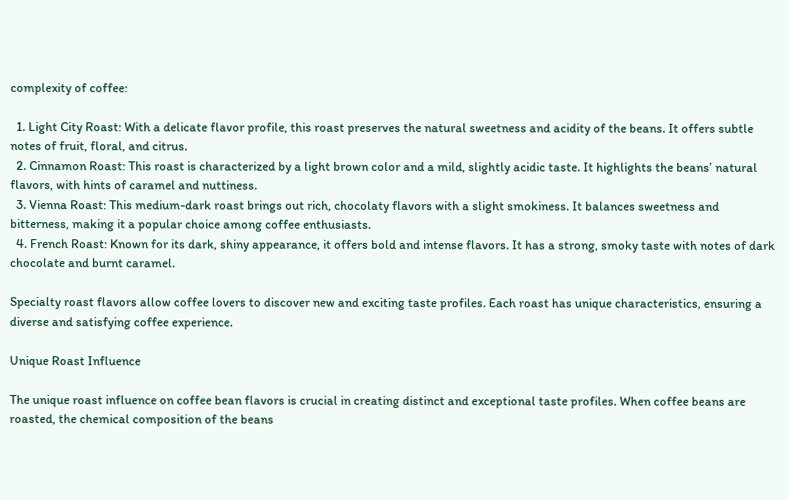complexity of coffee:

  1. Light City Roast: With a delicate flavor profile, this roast preserves the natural sweetness and acidity of the beans. It offers subtle notes of fruit, floral, and citrus.
  2. Cinnamon Roast: This roast is characterized by a light brown color and a mild, slightly acidic taste. It highlights the beans’ natural flavors, with hints of caramel and nuttiness.
  3. Vienna Roast: This medium-dark roast brings out rich, chocolaty flavors with a slight smokiness. It balances sweetness and bitterness, making it a popular choice among coffee enthusiasts.
  4. French Roast: Known for its dark, shiny appearance, it offers bold and intense flavors. It has a strong, smoky taste with notes of dark chocolate and burnt caramel.

Specialty roast flavors allow coffee lovers to discover new and exciting taste profiles. Each roast has unique characteristics, ensuring a diverse and satisfying coffee experience.

Unique Roast Influence

The unique roast influence on coffee bean flavors is crucial in creating distinct and exceptional taste profiles. When coffee beans are roasted, the chemical composition of the beans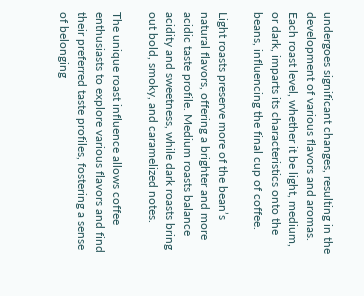undergoes significant changes, resulting in the development of various flavors and aromas. Each roast level, whether it be light, medium, or dark, imparts its characteristics onto the beans, influencing the final cup of coffee.

Light roasts preserve more of the bean’s natural flavors, offering a brighter and more acidic taste profile. Medium roasts balance acidity and sweetness, while dark roasts bring out bold, smoky, and caramelized notes.

The unique roast influence allows coffee enthusiasts to explore various flavors and find their preferred taste profiles, fostering a sense of belonging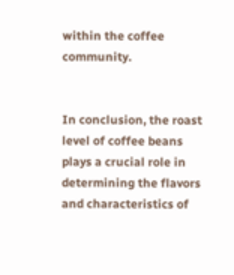within the coffee community.


In conclusion, the roast level of coffee beans plays a crucial role in determining the flavors and characteristics of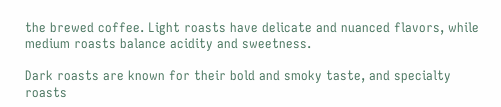the brewed coffee. Light roasts have delicate and nuanced flavors, while medium roasts balance acidity and sweetness.

Dark roasts are known for their bold and smoky taste, and specialty roasts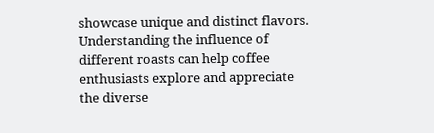showcase unique and distinct flavors. Understanding the influence of different roasts can help coffee enthusiasts explore and appreciate the diverse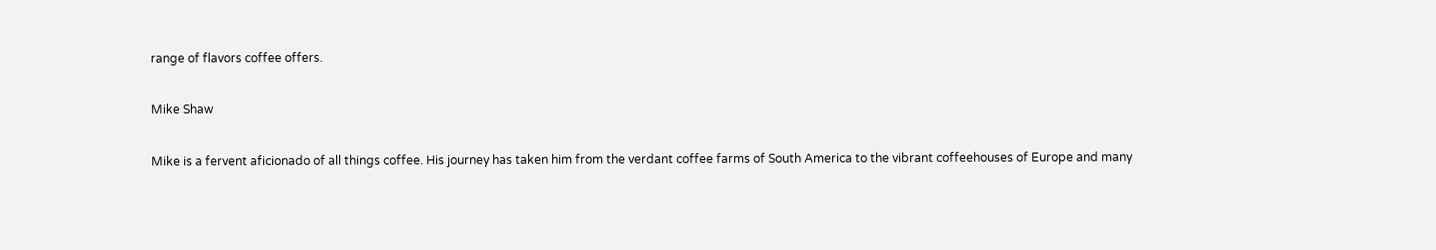range of flavors coffee offers.

Mike Shaw

Mike is a fervent aficionado of all things coffee. His journey has taken him from the verdant coffee farms of South America to the vibrant coffeehouses of Europe and many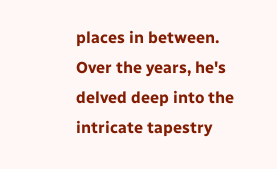places in between. Over the years, he's delved deep into the intricate tapestry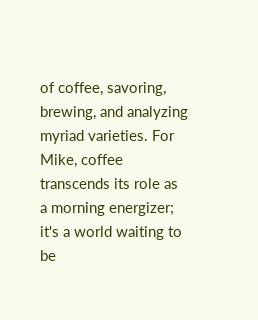of coffee, savoring, brewing, and analyzing myriad varieties. For Mike, coffee transcends its role as a morning energizer; it's a world waiting to be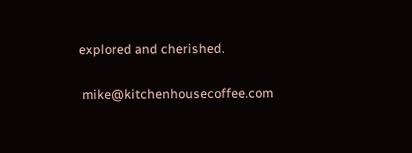explored and cherished.

 mike@kitchenhousecoffee.com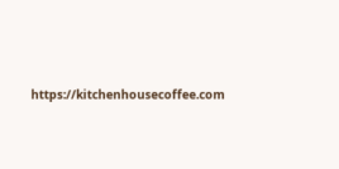https://kitchenhousecoffee.com